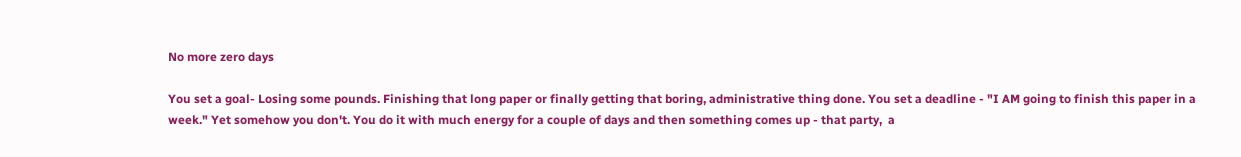No more zero days

You set a goal- Losing some pounds. Finishing that long paper or finally getting that boring, administrative thing done. You set a deadline - "I AM going to finish this paper in a week." Yet somehow you don't. You do it with much energy for a couple of days and then something comes up - that party,  a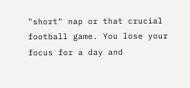"short" nap or that crucial football game. You lose your focus for a day and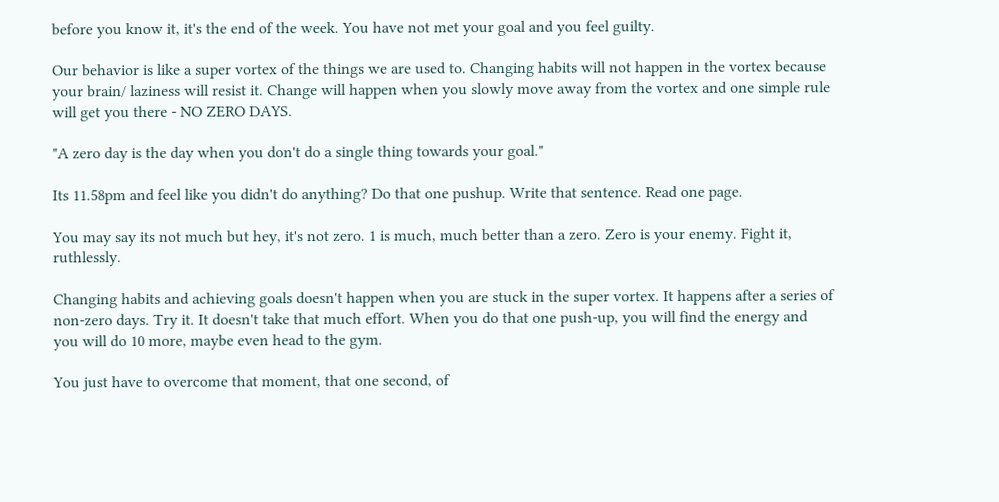before you know it, it's the end of the week. You have not met your goal and you feel guilty.

Our behavior is like a super vortex of the things we are used to. Changing habits will not happen in the vortex because your brain/ laziness will resist it. Change will happen when you slowly move away from the vortex and one simple rule will get you there - NO ZERO DAYS.

"A zero day is the day when you don't do a single thing towards your goal."

Its 11.58pm and feel like you didn't do anything? Do that one pushup. Write that sentence. Read one page.

You may say its not much but hey, it's not zero. 1 is much, much better than a zero. Zero is your enemy. Fight it, ruthlessly.

Changing habits and achieving goals doesn't happen when you are stuck in the super vortex. It happens after a series of non-zero days. Try it. It doesn't take that much effort. When you do that one push-up, you will find the energy and you will do 10 more, maybe even head to the gym.

You just have to overcome that moment, that one second, of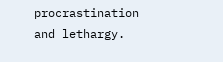procrastination and lethargy.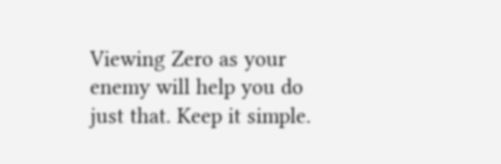Viewing Zero as your enemy will help you do just that. Keep it simple.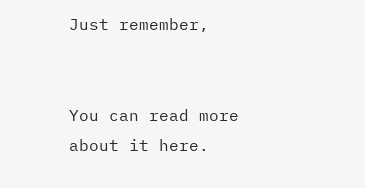Just remember,


You can read more about it here.